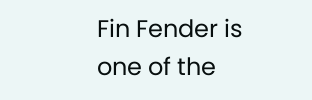Fin Fender is one of the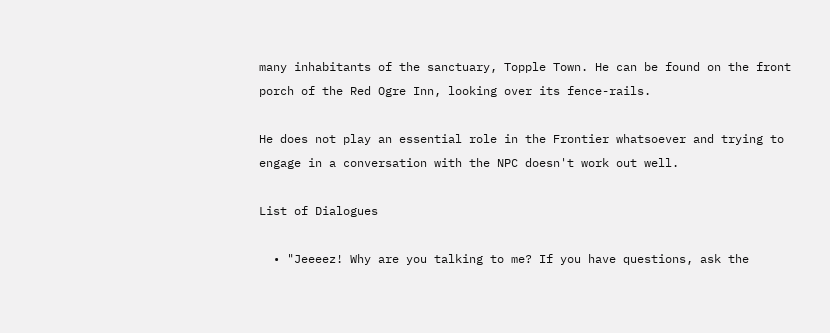many inhabitants of the sanctuary, Topple Town. He can be found on the front porch of the Red Ogre Inn, looking over its fence-rails.

He does not play an essential role in the Frontier whatsoever and trying to engage in a conversation with the NPC doesn't work out well.

List of Dialogues

  • "Jeeeez! Why are you talking to me? If you have questions, ask the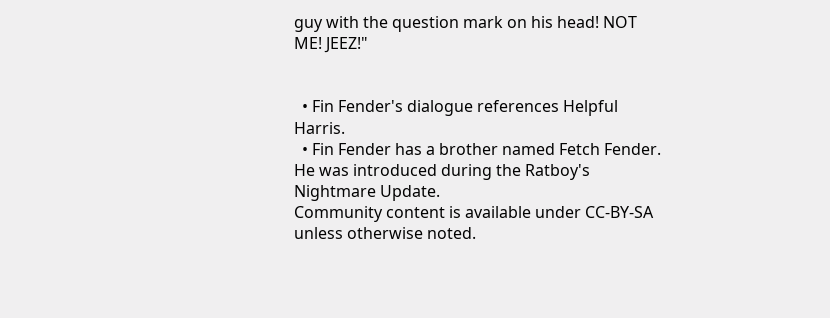guy with the question mark on his head! NOT ME! JEEZ!"


  • Fin Fender's dialogue references Helpful Harris.
  • Fin Fender has a brother named Fetch Fender. He was introduced during the Ratboy's Nightmare Update.
Community content is available under CC-BY-SA unless otherwise noted.